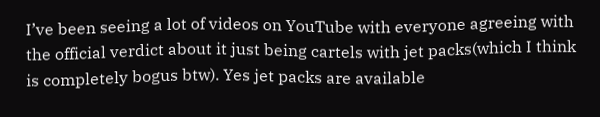I’ve been seeing a lot of videos on YouTube with everyone agreeing with the official verdict about it just being cartels with jet packs(which I think is completely bogus btw). Yes jet packs are available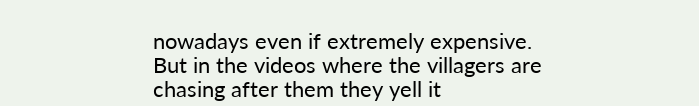nowadays even if extremely expensive. But in the videos where the villagers are chasing after them they yell it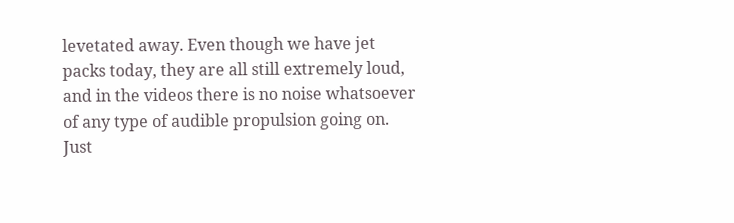levetated away. Even though we have jet packs today, they are all still extremely loud, and in the videos there is no noise whatsoever of any type of audible propulsion going on. Just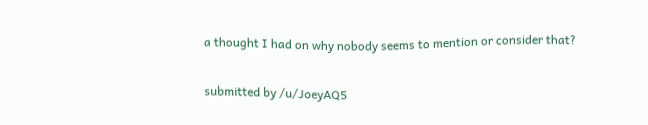a thought I had on why nobody seems to mention or consider that?

submitted by /u/JoeyAQ5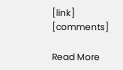[link] [comments]

Read More